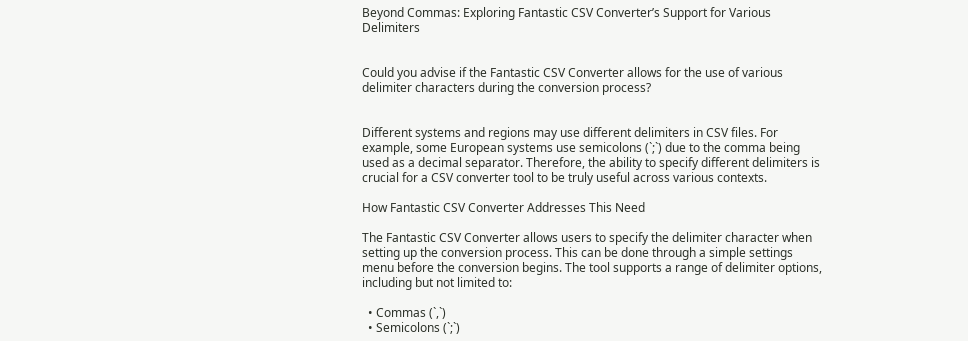Beyond Commas: Exploring Fantastic CSV Converter’s Support for Various Delimiters


Could you advise if the Fantastic CSV Converter allows for the use of various delimiter characters during the conversion process?


Different systems and regions may use different delimiters in CSV files. For example, some European systems use semicolons (`;`) due to the comma being used as a decimal separator. Therefore, the ability to specify different delimiters is crucial for a CSV converter tool to be truly useful across various contexts.

How Fantastic CSV Converter Addresses This Need

The Fantastic CSV Converter allows users to specify the delimiter character when setting up the conversion process. This can be done through a simple settings menu before the conversion begins. The tool supports a range of delimiter options, including but not limited to:

  • Commas (`,`)
  • Semicolons (`;`)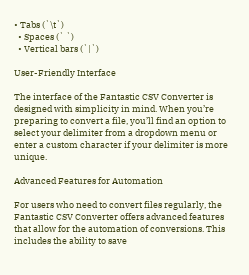• Tabs (`\t`)
  • Spaces (` `)
  • Vertical bars (`|`)

User-Friendly Interface

The interface of the Fantastic CSV Converter is designed with simplicity in mind. When you’re preparing to convert a file, you’ll find an option to select your delimiter from a dropdown menu or enter a custom character if your delimiter is more unique.

Advanced Features for Automation

For users who need to convert files regularly, the Fantastic CSV Converter offers advanced features that allow for the automation of conversions. This includes the ability to save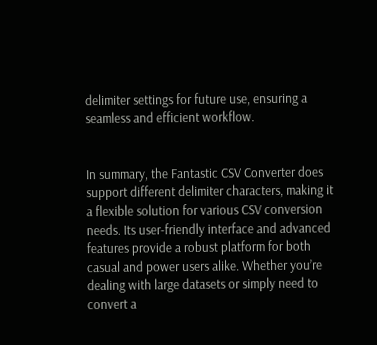delimiter settings for future use, ensuring a seamless and efficient workflow.


In summary, the Fantastic CSV Converter does support different delimiter characters, making it a flexible solution for various CSV conversion needs. Its user-friendly interface and advanced features provide a robust platform for both casual and power users alike. Whether you’re dealing with large datasets or simply need to convert a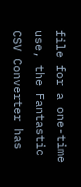file for a one-time use, the Fantastic CSV Converter has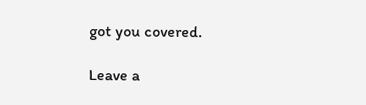got you covered.

Leave a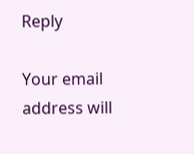Reply

Your email address will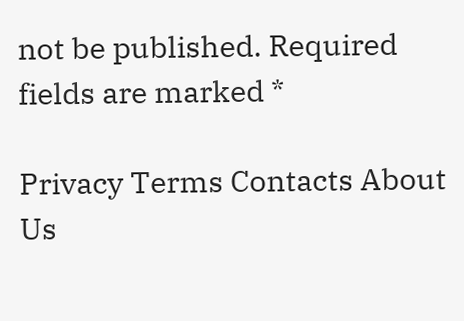not be published. Required fields are marked *

Privacy Terms Contacts About Us